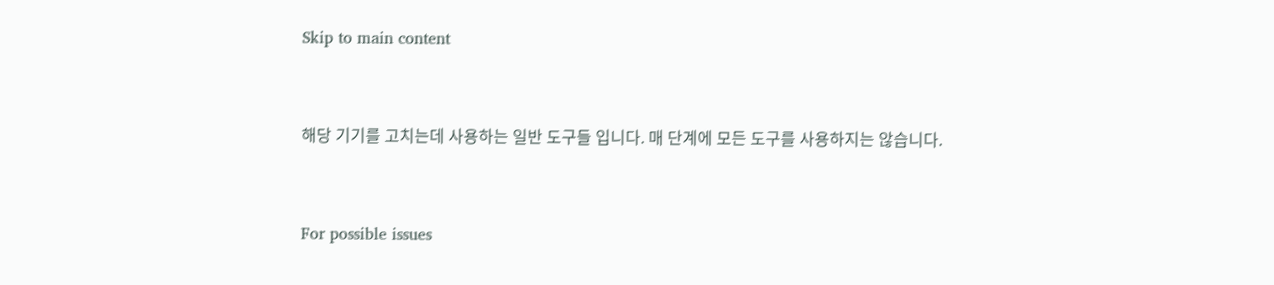Skip to main content


해당 기기를 고치는데 사용하는 일반 도구들 입니다. 매 단계에 모든 도구를 사용하지는 않습니다.


For possible issues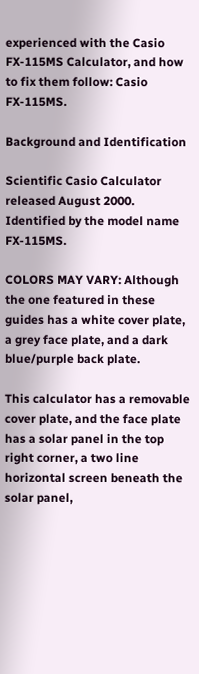experienced with the Casio FX-115MS Calculator, and how to fix them follow: Casio FX-115MS.

Background and Identification

Scientific Casio Calculator released August 2000. Identified by the model name FX-115MS.

COLORS MAY VARY: Although the one featured in these guides has a white cover plate, a grey face plate, and a dark blue/purple back plate.

This calculator has a removable cover plate, and the face plate has a solar panel in the top right corner, a two line horizontal screen beneath the solar panel,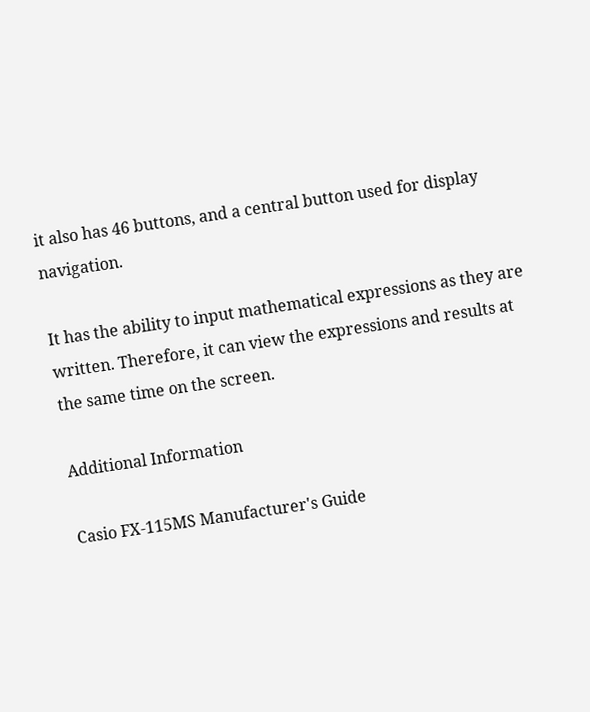it also has 46 buttons, and a central button used for display navigation.

It has the ability to input mathematical expressions as they are written. Therefore, it can view the expressions and results at the same time on the screen.

Additional Information

Casio FX-115MS Manufacturer's Guide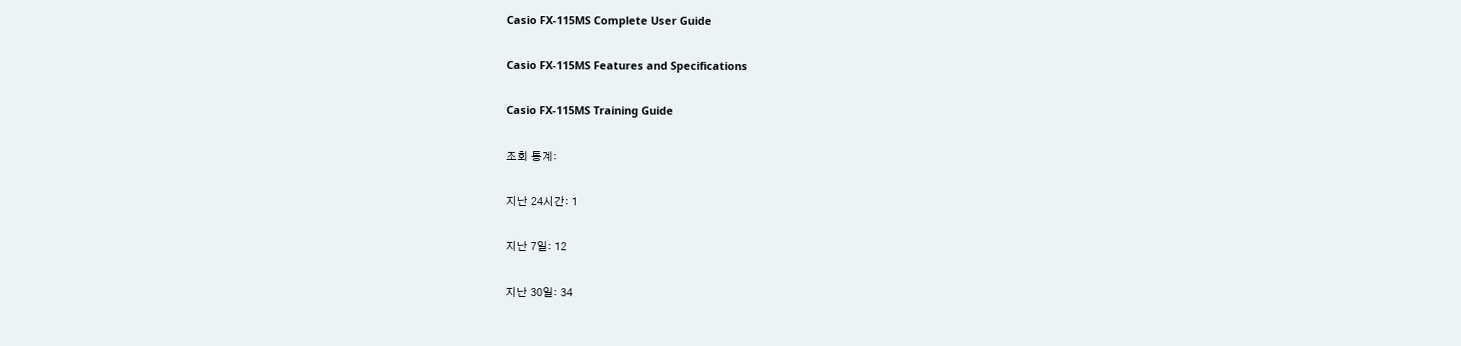Casio FX-115MS Complete User Guide

Casio FX-115MS Features and Specifications

Casio FX-115MS Training Guide

조회 통계:

지난 24시간: 1

지난 7일: 12

지난 30일: 34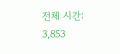전체 시간: 3,853